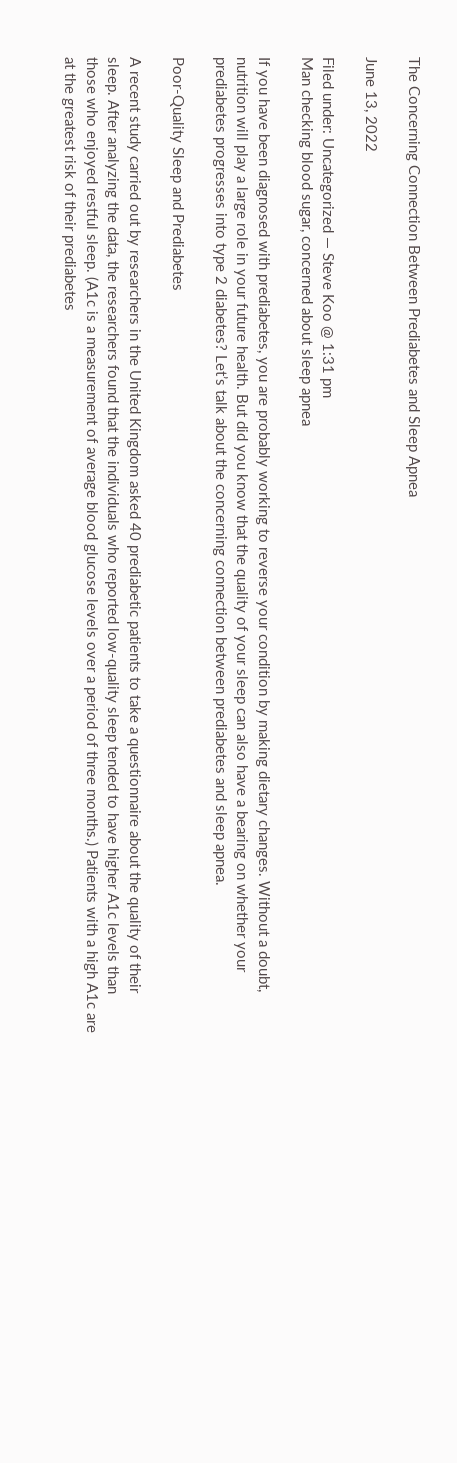The Concerning Connection Between Prediabetes and Sleep Apnea

June 13, 2022

Filed under: Uncategorized — Steve Koo @ 1:31 pm
Man checking blood sugar, concerned about sleep apnea

If you have been diagnosed with prediabetes, you are probably working to reverse your condition by making dietary changes. Without a doubt, nutrition will play a large role in your future health. But did you know that the quality of your sleep can also have a bearing on whether your prediabetes progresses into type 2 diabetes? Let’s talk about the concerning connection between prediabetes and sleep apnea.

Poor-Quality Sleep and Prediabetes

A recent study carried out by researchers in the United Kingdom asked 40 prediabetic patients to take a questionnaire about the quality of their sleep. After analyzing the data, the researchers found that the individuals who reported low-quality sleep tended to have higher A1c levels than those who enjoyed restful sleep. (A1c is a measurement of average blood glucose levels over a period of three months.) Patients with a high A1c are at the greatest risk of their prediabetes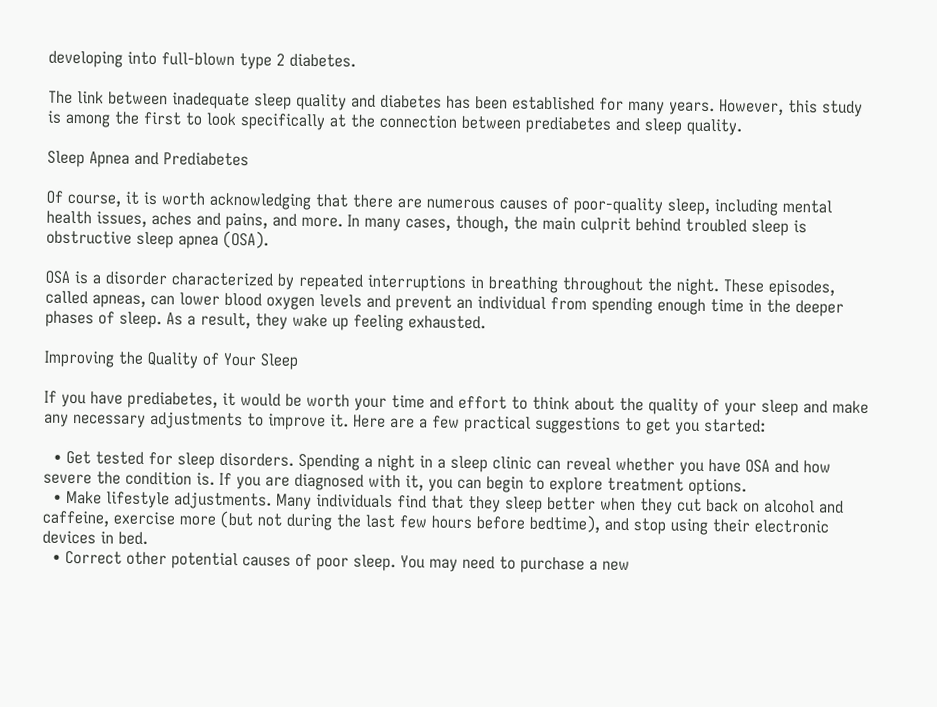developing into full-blown type 2 diabetes.

The link between inadequate sleep quality and diabetes has been established for many years. However, this study is among the first to look specifically at the connection between prediabetes and sleep quality.

Sleep Apnea and Prediabetes

Of course, it is worth acknowledging that there are numerous causes of poor-quality sleep, including mental health issues, aches and pains, and more. In many cases, though, the main culprit behind troubled sleep is obstructive sleep apnea (OSA).

OSA is a disorder characterized by repeated interruptions in breathing throughout the night. These episodes, called apneas, can lower blood oxygen levels and prevent an individual from spending enough time in the deeper phases of sleep. As a result, they wake up feeling exhausted.

Improving the Quality of Your Sleep

If you have prediabetes, it would be worth your time and effort to think about the quality of your sleep and make any necessary adjustments to improve it. Here are a few practical suggestions to get you started:

  • Get tested for sleep disorders. Spending a night in a sleep clinic can reveal whether you have OSA and how severe the condition is. If you are diagnosed with it, you can begin to explore treatment options.
  • Make lifestyle adjustments. Many individuals find that they sleep better when they cut back on alcohol and caffeine, exercise more (but not during the last few hours before bedtime), and stop using their electronic devices in bed.
  • Correct other potential causes of poor sleep. You may need to purchase a new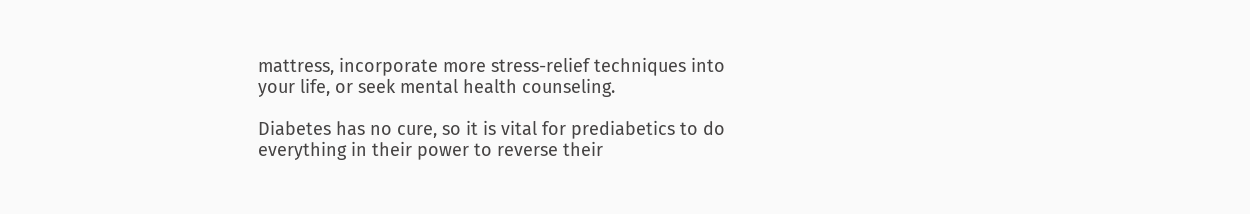mattress, incorporate more stress-relief techniques into your life, or seek mental health counseling.

Diabetes has no cure, so it is vital for prediabetics to do everything in their power to reverse their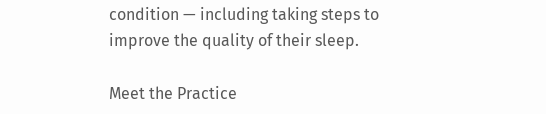condition — including taking steps to improve the quality of their sleep.

Meet the Practice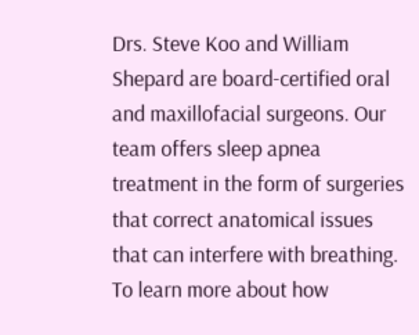Drs. Steve Koo and William Shepard are board-certified oral and maxillofacial surgeons. Our team offers sleep apnea treatment in the form of surgeries that correct anatomical issues that can interfere with breathing. To learn more about how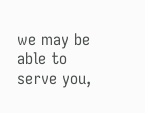we may be able to serve you,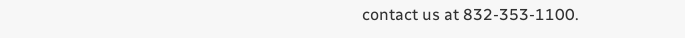contact us at 832-353-1100.